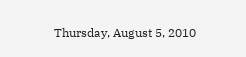Thursday, August 5, 2010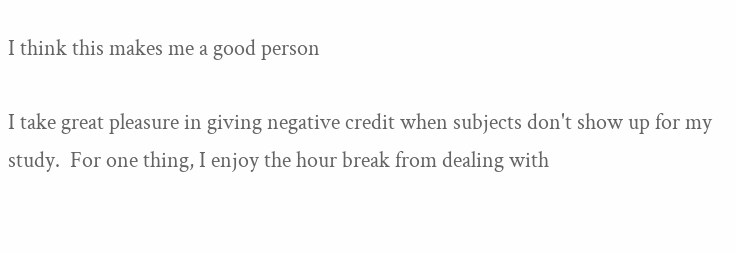I think this makes me a good person

I take great pleasure in giving negative credit when subjects don't show up for my study.  For one thing, I enjoy the hour break from dealing with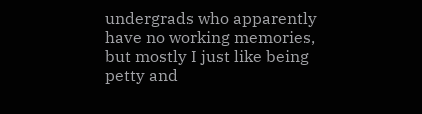undergrads who apparently have no working memories, but mostly I just like being petty and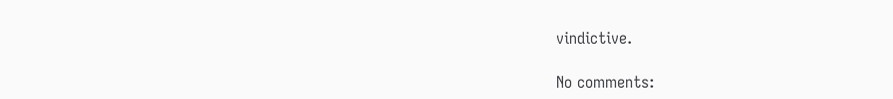vindictive.

No comments: